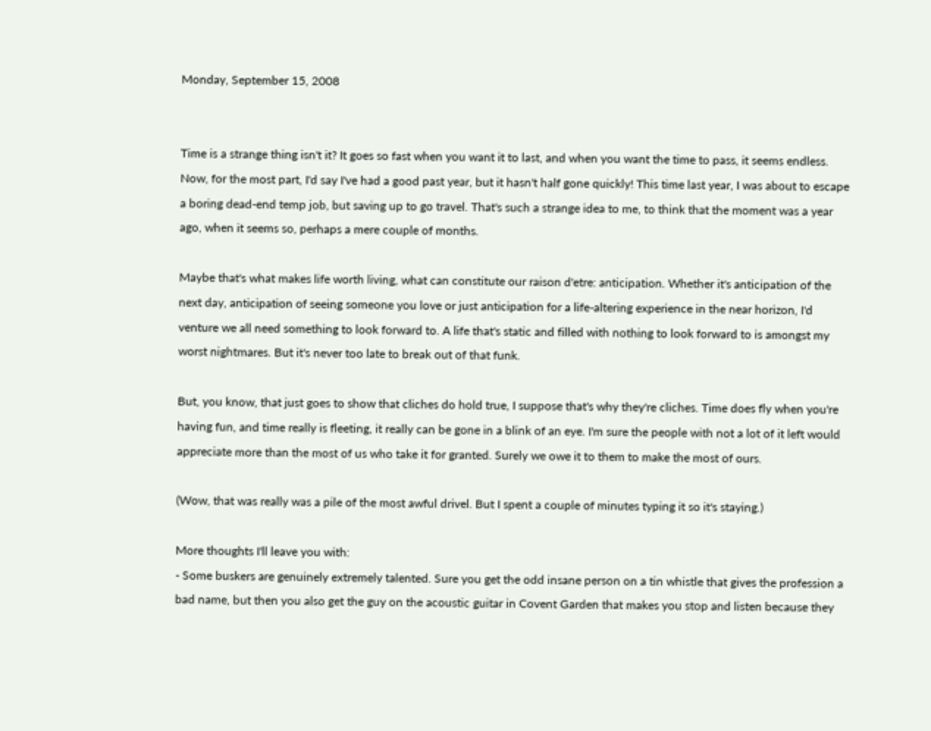Monday, September 15, 2008


Time is a strange thing isn't it? It goes so fast when you want it to last, and when you want the time to pass, it seems endless. Now, for the most part, I'd say I've had a good past year, but it hasn't half gone quickly! This time last year, I was about to escape a boring dead-end temp job, but saving up to go travel. That's such a strange idea to me, to think that the moment was a year ago, when it seems so, perhaps a mere couple of months.

Maybe that's what makes life worth living, what can constitute our raison d'etre: anticipation. Whether it's anticipation of the next day, anticipation of seeing someone you love or just anticipation for a life-altering experience in the near horizon, I'd venture we all need something to look forward to. A life that's static and filled with nothing to look forward to is amongst my worst nightmares. But it's never too late to break out of that funk.

But, you know, that just goes to show that cliches do hold true, I suppose that's why they're cliches. Time does fly when you're having fun, and time really is fleeting, it really can be gone in a blink of an eye. I'm sure the people with not a lot of it left would appreciate more than the most of us who take it for granted. Surely we owe it to them to make the most of ours.

(Wow, that was really was a pile of the most awful drivel. But I spent a couple of minutes typing it so it's staying.)

More thoughts I'll leave you with:
- Some buskers are genuinely extremely talented. Sure you get the odd insane person on a tin whistle that gives the profession a bad name, but then you also get the guy on the acoustic guitar in Covent Garden that makes you stop and listen because they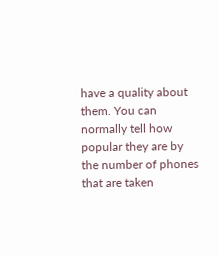have a quality about them. You can normally tell how popular they are by the number of phones that are taken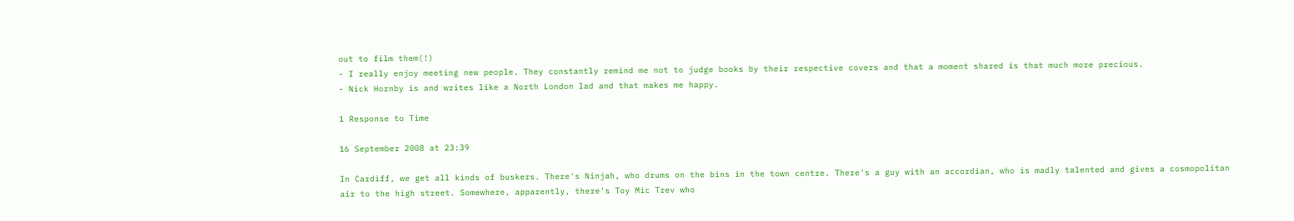out to film them(!)
- I really enjoy meeting new people. They constantly remind me not to judge books by their respective covers and that a moment shared is that much more precious.
- Nick Hornby is and writes like a North London lad and that makes me happy.

1 Response to Time

16 September 2008 at 23:39

In Cardiff, we get all kinds of buskers. There's Ninjah, who drums on the bins in the town centre. There's a guy with an accordian, who is madly talented and gives a cosmopolitan air to the high street. Somewhere, apparently, there's Toy Mic Trev who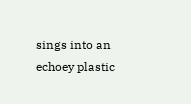sings into an echoey plastic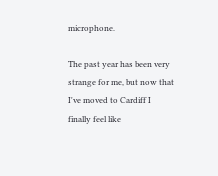microphone.

The past year has been very strange for me, but now that I've moved to Cardiff I finally feel like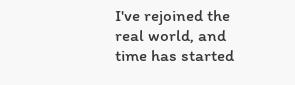I've rejoined the real world, and time has started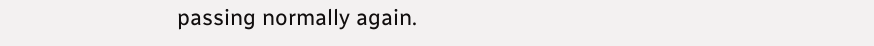passing normally again.